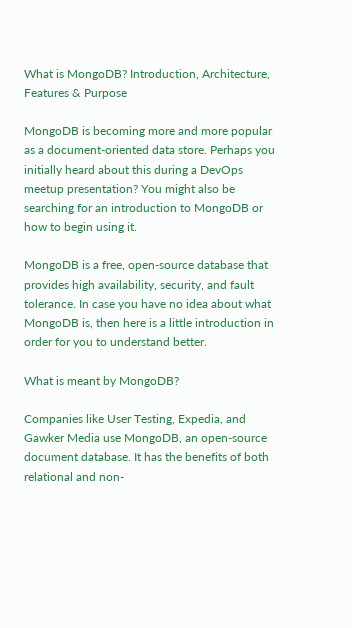What is MongoDB? Introduction, Architecture, Features & Purpose

MongoDB is becoming more and more popular as a document-oriented data store. Perhaps you initially heard about this during a DevOps meetup presentation? You might also be searching for an introduction to MongoDB or how to begin using it.

MongoDB is a free, open-source database that provides high availability, security, and fault tolerance. In case you have no idea about what MongoDB is, then here is a little introduction in order for you to understand better.

What is meant by MongoDB?

Companies like User Testing, Expedia, and Gawker Media use MongoDB, an open-source document database. It has the benefits of both relational and non-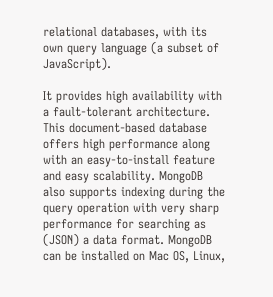relational databases, with its own query language (a subset of JavaScript).

It provides high availability with a fault-tolerant architecture. This document-based database offers high performance along with an easy-to-install feature and easy scalability. MongoDB also supports indexing during the query operation with very sharp performance for searching as (JSON) a data format. MongoDB can be installed on Mac OS, Linux,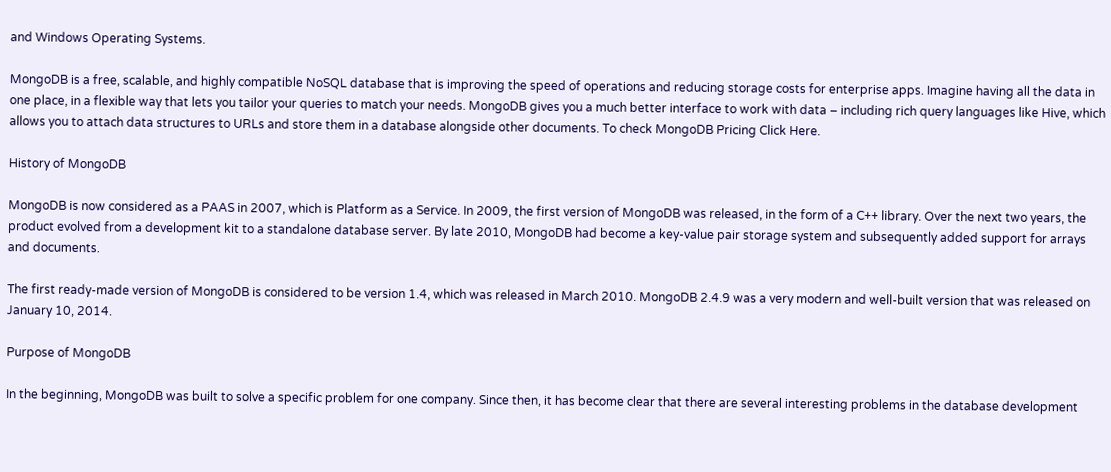and Windows Operating Systems.

MongoDB is a free, scalable, and highly compatible NoSQL database that is improving the speed of operations and reducing storage costs for enterprise apps. Imagine having all the data in one place, in a flexible way that lets you tailor your queries to match your needs. MongoDB gives you a much better interface to work with data – including rich query languages like Hive, which allows you to attach data structures to URLs and store them in a database alongside other documents. To check MongoDB Pricing Click Here.

History of MongoDB

MongoDB is now considered as a PAAS in 2007, which is Platform as a Service. In 2009, the first version of MongoDB was released, in the form of a C++ library. Over the next two years, the product evolved from a development kit to a standalone database server. By late 2010, MongoDB had become a key-value pair storage system and subsequently added support for arrays and documents.

The first ready-made version of MongoDB is considered to be version 1.4, which was released in March 2010. MongoDB 2.4.9 was a very modern and well-built version that was released on January 10, 2014.

Purpose of MongoDB

In the beginning, MongoDB was built to solve a specific problem for one company. Since then, it has become clear that there are several interesting problems in the database development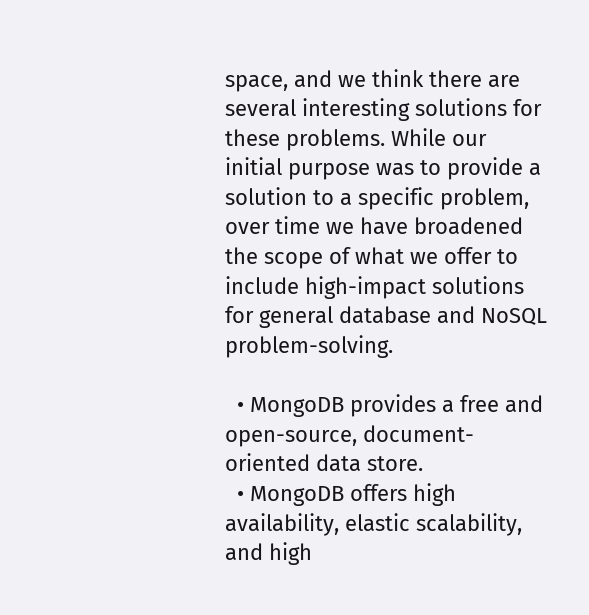space, and we think there are several interesting solutions for these problems. While our initial purpose was to provide a solution to a specific problem, over time we have broadened the scope of what we offer to include high-impact solutions for general database and NoSQL problem-solving.

  • MongoDB provides a free and open-source, document-oriented data store.
  • MongoDB offers high availability, elastic scalability, and high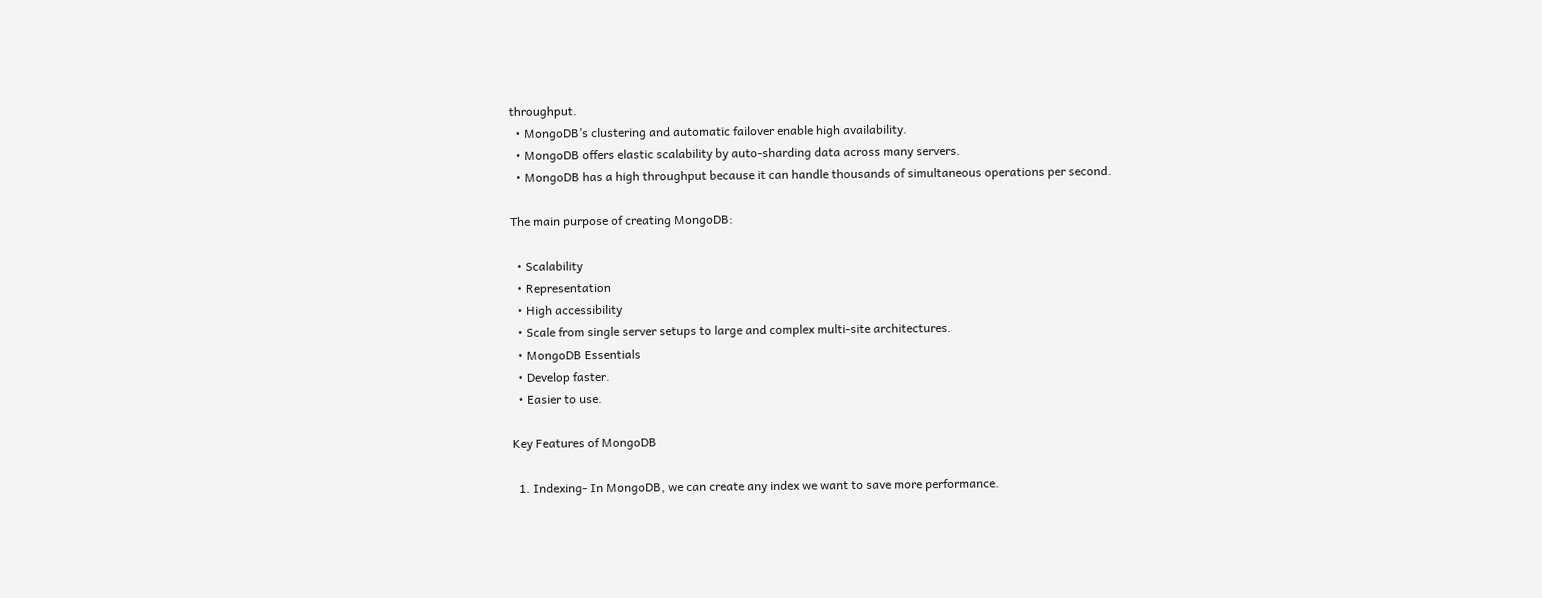throughput.
  • MongoDB’s clustering and automatic failover enable high availability.
  • MongoDB offers elastic scalability by auto-sharding data across many servers.
  • MongoDB has a high throughput because it can handle thousands of simultaneous operations per second.

The main purpose of creating MongoDB:

  • Scalability
  • Representation
  • High accessibility
  • Scale from single server setups to large and complex multi-site architectures.
  • MongoDB Essentials
  • Develop faster.
  • Easier to use.

Key Features of MongoDB

  1. Indexing- In MongoDB, we can create any index we want to save more performance.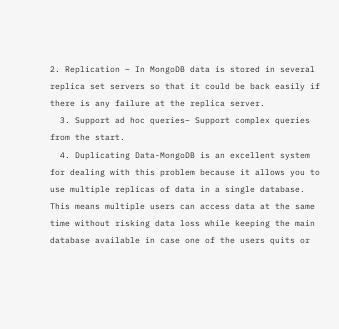2. Replication – In MongoDB data is stored in several replica set servers so that it could be back easily if there is any failure at the replica server.
  3. Support ad hoc queries– Support complex queries from the start.
  4. Duplicating Data-MongoDB is an excellent system for dealing with this problem because it allows you to use multiple replicas of data in a single database. This means multiple users can access data at the same time without risking data loss while keeping the main database available in case one of the users quits or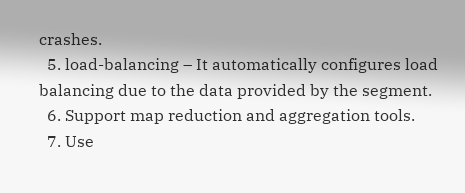crashes.
  5. load-balancing – It automatically configures load balancing due to the data provided by the segment.
  6. Support map reduction and aggregation tools.
  7. Use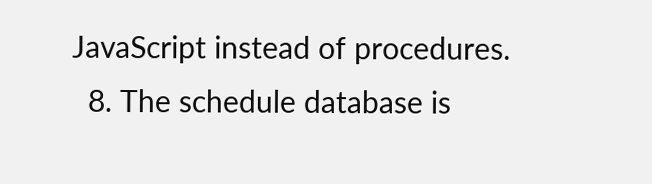JavaScript instead of procedures.
  8. The schedule database is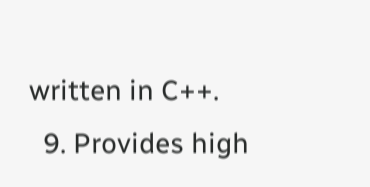written in C++.
  9. Provides high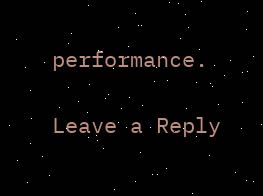performance.

Leave a Reply